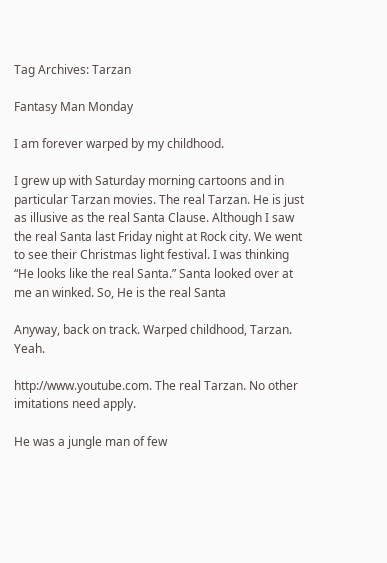Tag Archives: Tarzan

Fantasy Man Monday

I am forever warped by my childhood.

I grew up with Saturday morning cartoons and in particular Tarzan movies. The real Tarzan. He is just as illusive as the real Santa Clause. Although I saw the real Santa last Friday night at Rock city. We went to see their Christmas light festival. I was thinking “He looks like the real Santa.” Santa looked over at me an winked. So, He is the real Santa

Anyway, back on track. Warped childhood, Tarzan. Yeah.

http://www.youtube.com. The real Tarzan. No other imitations need apply.

He was a jungle man of few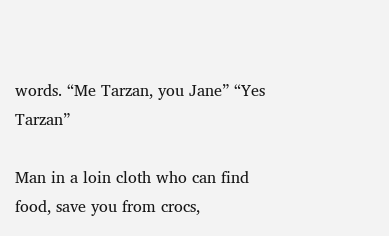words. “Me Tarzan, you Jane” “Yes Tarzan”

Man in a loin cloth who can find food, save you from crocs,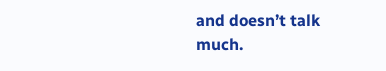and doesn’t talk much.